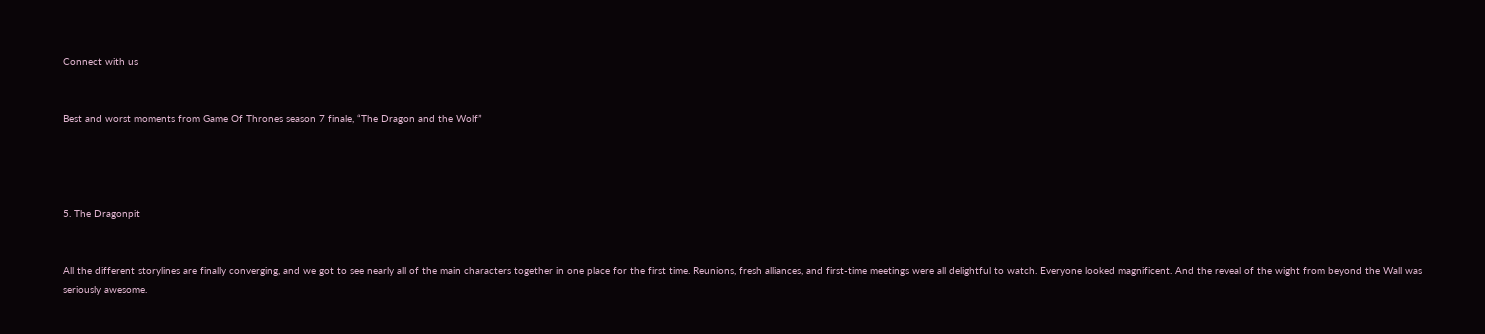Connect with us


Best and worst moments from Game Of Thrones season 7 finale, “The Dragon and the Wolf”




5. The Dragonpit


All the different storylines are finally converging, and we got to see nearly all of the main characters together in one place for the first time. Reunions, fresh alliances, and first-time meetings were all delightful to watch. Everyone looked magnificent. And the reveal of the wight from beyond the Wall was seriously awesome.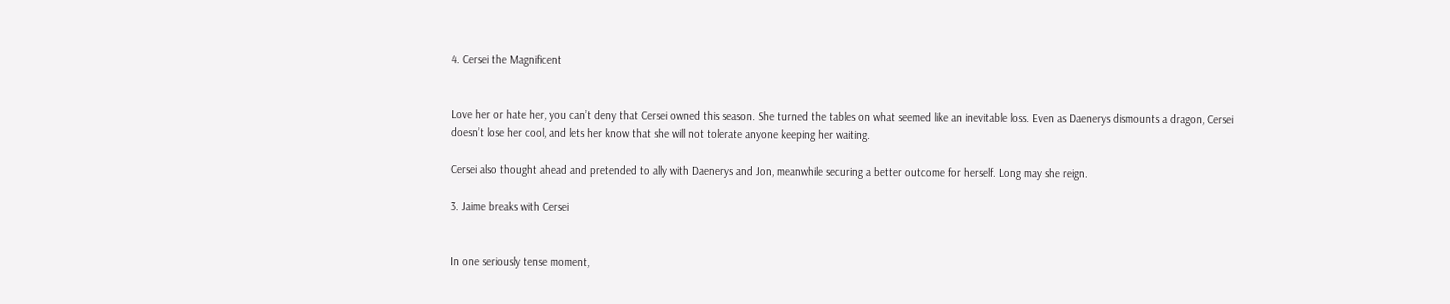4. Cersei the Magnificent


Love her or hate her, you can’t deny that Cersei owned this season. She turned the tables on what seemed like an inevitable loss. Even as Daenerys dismounts a dragon, Cersei doesn’t lose her cool, and lets her know that she will not tolerate anyone keeping her waiting.

Cersei also thought ahead and pretended to ally with Daenerys and Jon, meanwhile securing a better outcome for herself. Long may she reign.

3. Jaime breaks with Cersei


In one seriously tense moment,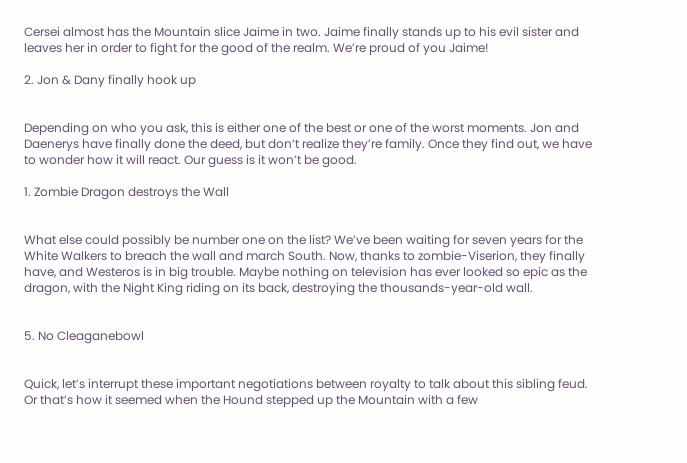Cersei almost has the Mountain slice Jaime in two. Jaime finally stands up to his evil sister and leaves her in order to fight for the good of the realm. We’re proud of you Jaime!

2. Jon & Dany finally hook up


Depending on who you ask, this is either one of the best or one of the worst moments. Jon and Daenerys have finally done the deed, but don’t realize they’re family. Once they find out, we have to wonder how it will react. Our guess is it won’t be good.

1. Zombie Dragon destroys the Wall


What else could possibly be number one on the list? We’ve been waiting for seven years for the White Walkers to breach the wall and march South. Now, thanks to zombie-Viserion, they finally have, and Westeros is in big trouble. Maybe nothing on television has ever looked so epic as the dragon, with the Night King riding on its back, destroying the thousands-year-old wall.


5. No Cleaganebowl


Quick, let’s interrupt these important negotiations between royalty to talk about this sibling feud. Or that’s how it seemed when the Hound stepped up the Mountain with a few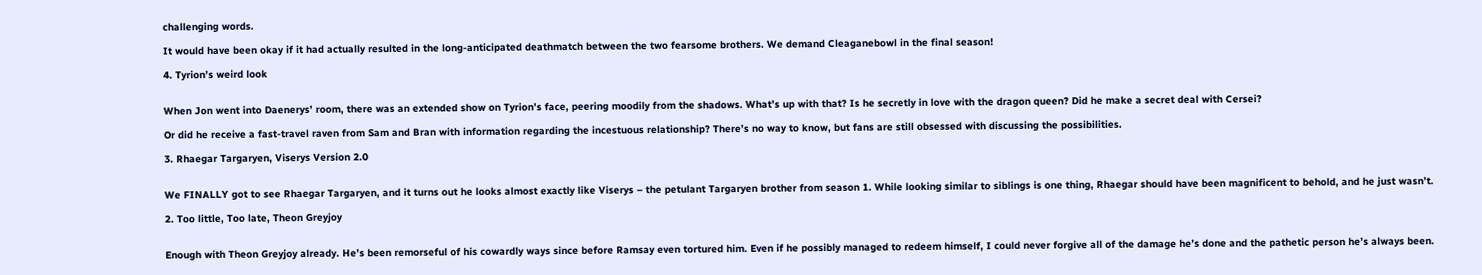challenging words.

It would have been okay if it had actually resulted in the long-anticipated deathmatch between the two fearsome brothers. We demand Cleaganebowl in the final season!

4. Tyrion’s weird look


When Jon went into Daenerys’ room, there was an extended show on Tyrion’s face, peering moodily from the shadows. What’s up with that? Is he secretly in love with the dragon queen? Did he make a secret deal with Cersei?

Or did he receive a fast-travel raven from Sam and Bran with information regarding the incestuous relationship? There’s no way to know, but fans are still obsessed with discussing the possibilities.

3. Rhaegar Targaryen, Viserys Version 2.0


We FINALLY got to see Rhaegar Targaryen, and it turns out he looks almost exactly like Viserys – the petulant Targaryen brother from season 1. While looking similar to siblings is one thing, Rhaegar should have been magnificent to behold, and he just wasn’t.

2. Too little, Too late, Theon Greyjoy


Enough with Theon Greyjoy already. He’s been remorseful of his cowardly ways since before Ramsay even tortured him. Even if he possibly managed to redeem himself, I could never forgive all of the damage he’s done and the pathetic person he’s always been.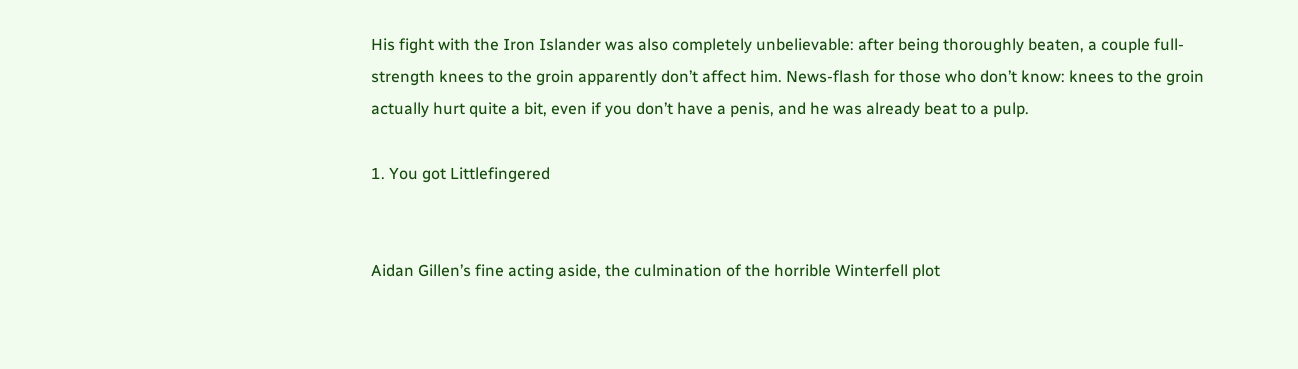His fight with the Iron Islander was also completely unbelievable: after being thoroughly beaten, a couple full-strength knees to the groin apparently don’t affect him. News-flash for those who don’t know: knees to the groin actually hurt quite a bit, even if you don’t have a penis, and he was already beat to a pulp.

1. You got Littlefingered


Aidan Gillen’s fine acting aside, the culmination of the horrible Winterfell plot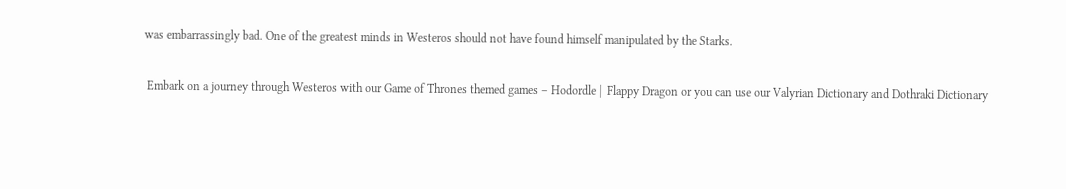was embarrassingly bad. One of the greatest minds in Westeros should not have found himself manipulated by the Starks.

 Embark on a journey through Westeros with our Game of Thrones themed games – Hodordle |  Flappy Dragon or you can use our Valyrian Dictionary and Dothraki Dictionary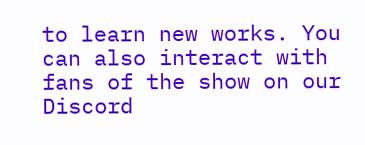to learn new works. You can also interact with fans of the show on our Discord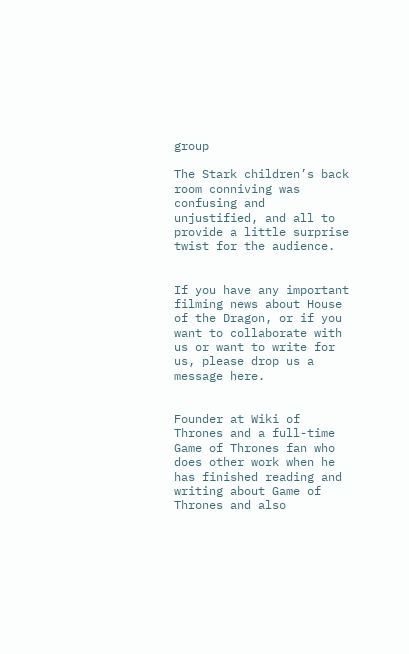group

The Stark children’s back room conniving was confusing and unjustified, and all to provide a little surprise twist for the audience.


If you have any important filming news about House of the Dragon, or if you want to collaborate with us or want to write for us, please drop us a message here.


Founder at Wiki of Thrones and a full-time Game of Thrones fan who does other work when he has finished reading and writing about Game of Thrones and also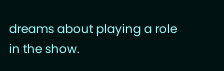dreams about playing a role in the show.